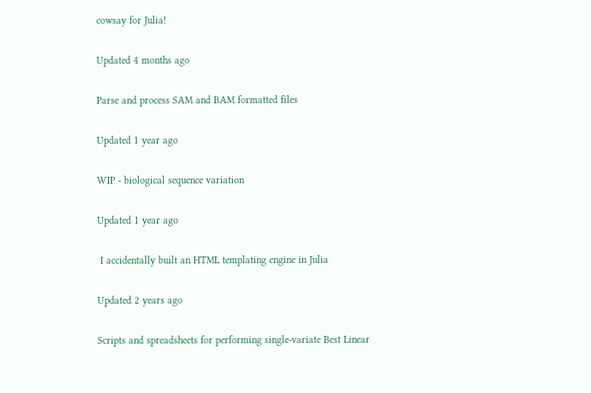cowsay for Julia!

Updated 4 months ago

Parse and process SAM and BAM formatted files

Updated 1 year ago

WIP - biological sequence variation

Updated 1 year ago

 I accidentally built an HTML templating engine in Julia

Updated 2 years ago

Scripts and spreadsheets for performing single-variate Best Linear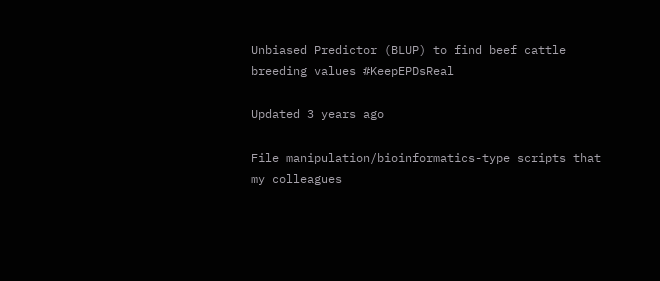Unbiased Predictor (BLUP) to find beef cattle breeding values #KeepEPDsReal

Updated 3 years ago

File manipulation/bioinformatics-type scripts that my colleagues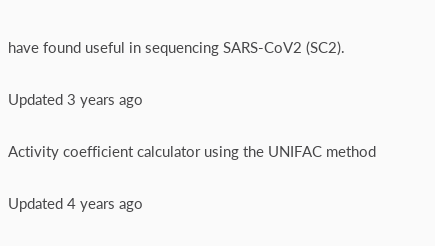have found useful in sequencing SARS-CoV2 (SC2).

Updated 3 years ago

Activity coefficient calculator using the UNIFAC method

Updated 4 years ago